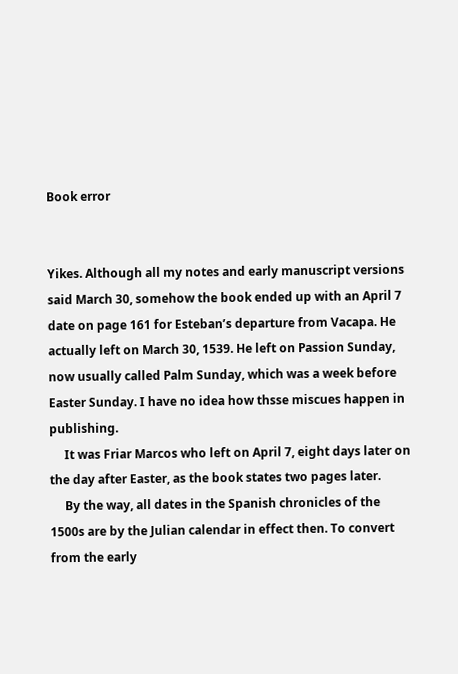Book error


Yikes. Although all my notes and early manuscript versions said March 30, somehow the book ended up with an April 7 date on page 161 for Esteban’s departure from Vacapa. He actually left on March 30, 1539. He left on Passion Sunday, now usually called Palm Sunday, which was a week before Easter Sunday. I have no idea how thsse miscues happen in publishing.
     It was Friar Marcos who left on April 7, eight days later on the day after Easter, as the book states two pages later.
     By the way, all dates in the Spanish chronicles of the 1500s are by the Julian calendar in effect then. To convert from the early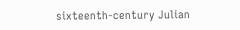sixteenth-century Julian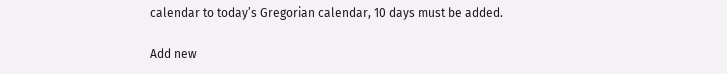calendar to today’s Gregorian calendar, 10 days must be added.

Add new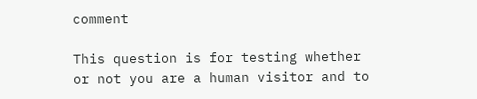comment

This question is for testing whether or not you are a human visitor and to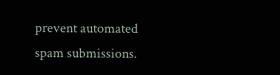prevent automated spam submissions.